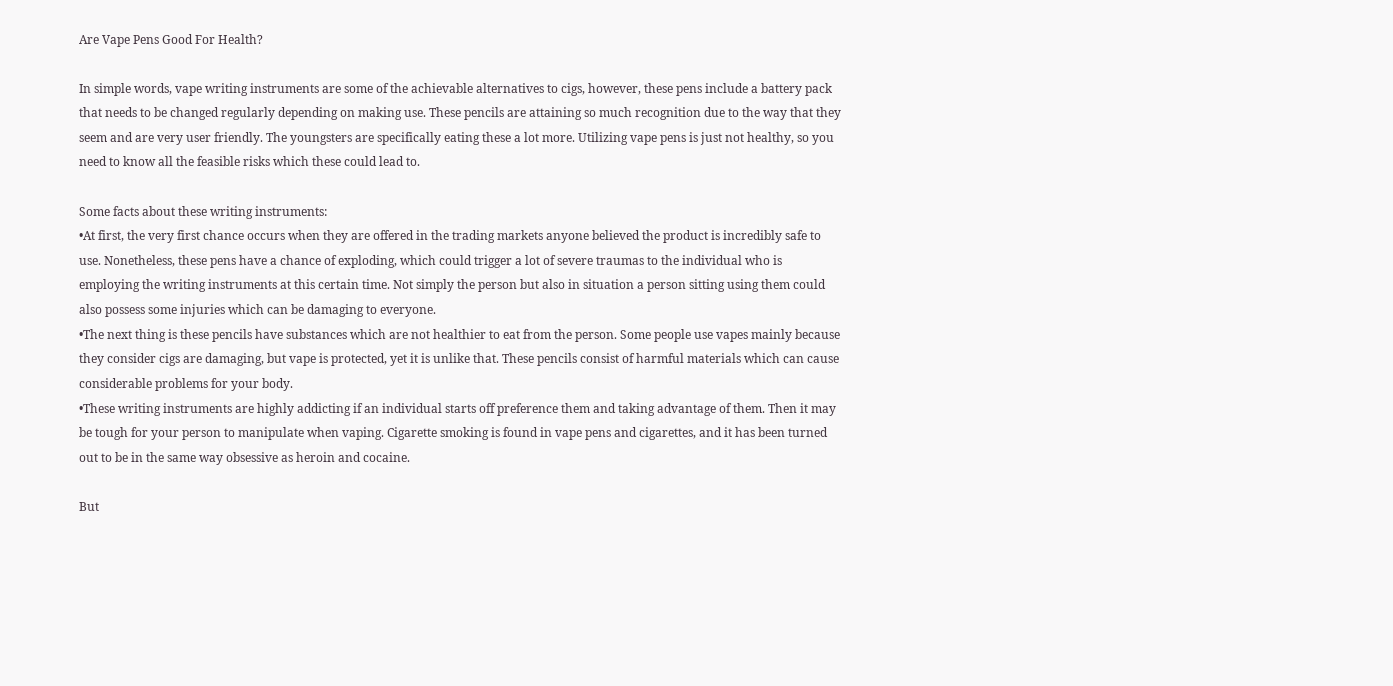Are Vape Pens Good For Health?

In simple words, vape writing instruments are some of the achievable alternatives to cigs, however, these pens include a battery pack that needs to be changed regularly depending on making use. These pencils are attaining so much recognition due to the way that they seem and are very user friendly. The youngsters are specifically eating these a lot more. Utilizing vape pens is just not healthy, so you need to know all the feasible risks which these could lead to.

Some facts about these writing instruments:
•At first, the very first chance occurs when they are offered in the trading markets anyone believed the product is incredibly safe to use. Nonetheless, these pens have a chance of exploding, which could trigger a lot of severe traumas to the individual who is employing the writing instruments at this certain time. Not simply the person but also in situation a person sitting using them could also possess some injuries which can be damaging to everyone.
•The next thing is these pencils have substances which are not healthier to eat from the person. Some people use vapes mainly because they consider cigs are damaging, but vape is protected, yet it is unlike that. These pencils consist of harmful materials which can cause considerable problems for your body.
•These writing instruments are highly addicting if an individual starts off preference them and taking advantage of them. Then it may be tough for your person to manipulate when vaping. Cigarette smoking is found in vape pens and cigarettes, and it has been turned out to be in the same way obsessive as heroin and cocaine.

But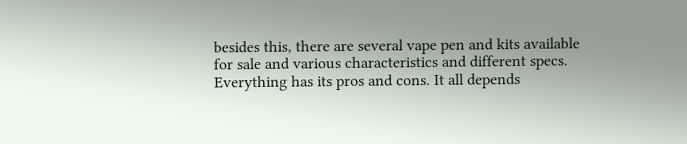besides this, there are several vape pen and kits available for sale and various characteristics and different specs. Everything has its pros and cons. It all depends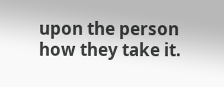upon the person how they take it.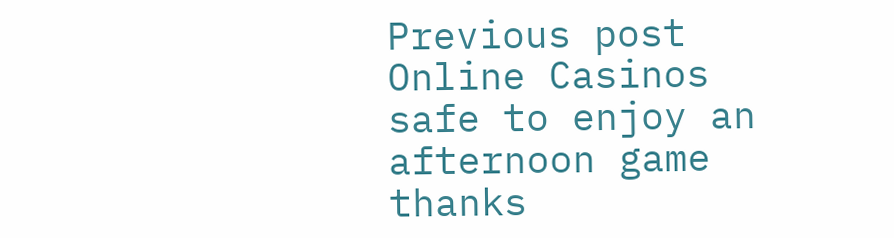Previous post Online Casinos safe to enjoy an afternoon game thanks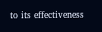to its effectiveness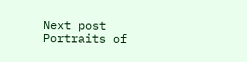Next post Portraits of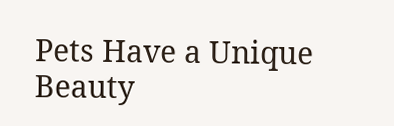Pets Have a Unique Beauty